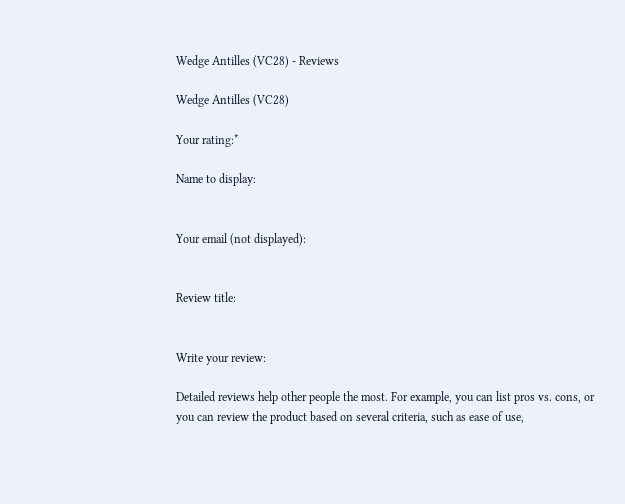Wedge Antilles (VC28) - Reviews

Wedge Antilles (VC28)

Your rating:*

Name to display:


Your email (not displayed):


Review title:


Write your review:

Detailed reviews help other people the most. For example, you can list pros vs. cons, or you can review the product based on several criteria, such as ease of use,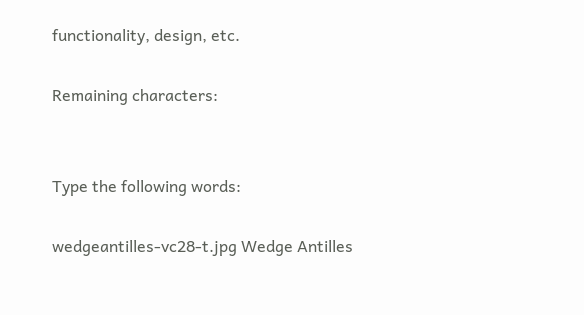functionality, design, etc.

Remaining characters:


Type the following words:

wedgeantilles-vc28-t.jpg Wedge Antilles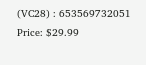(VC28) : 653569732051 Price: $29.99